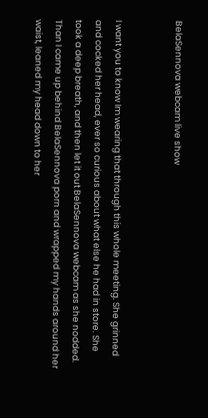BelaSennova webcam live show


I want you to know Im wearing that through this whole meeting. She grinned and cocked her head, ever so curious about what else he had in store. She took a deep breath, and then let it out BelaSennova webcam as she nodded. Than I came up behind BelaSennova porn and wrapped my hands around her waist, leaned my head down to her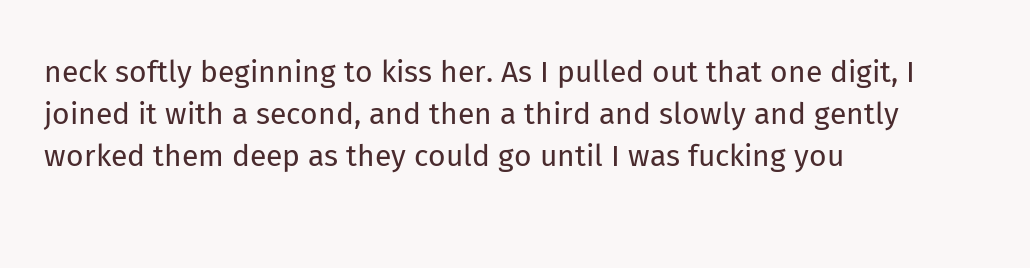neck softly beginning to kiss her. As I pulled out that one digit, I joined it with a second, and then a third and slowly and gently worked them deep as they could go until I was fucking you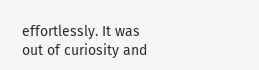effortlessly. It was out of curiosity and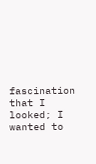fascination that I looked; I wanted to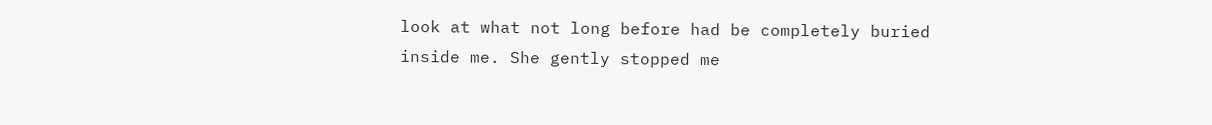look at what not long before had be completely buried inside me. She gently stopped me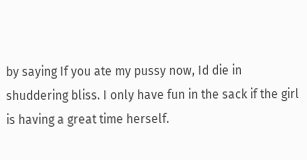by saying If you ate my pussy now, Id die in shuddering bliss. I only have fun in the sack if the girl is having a great time herself.